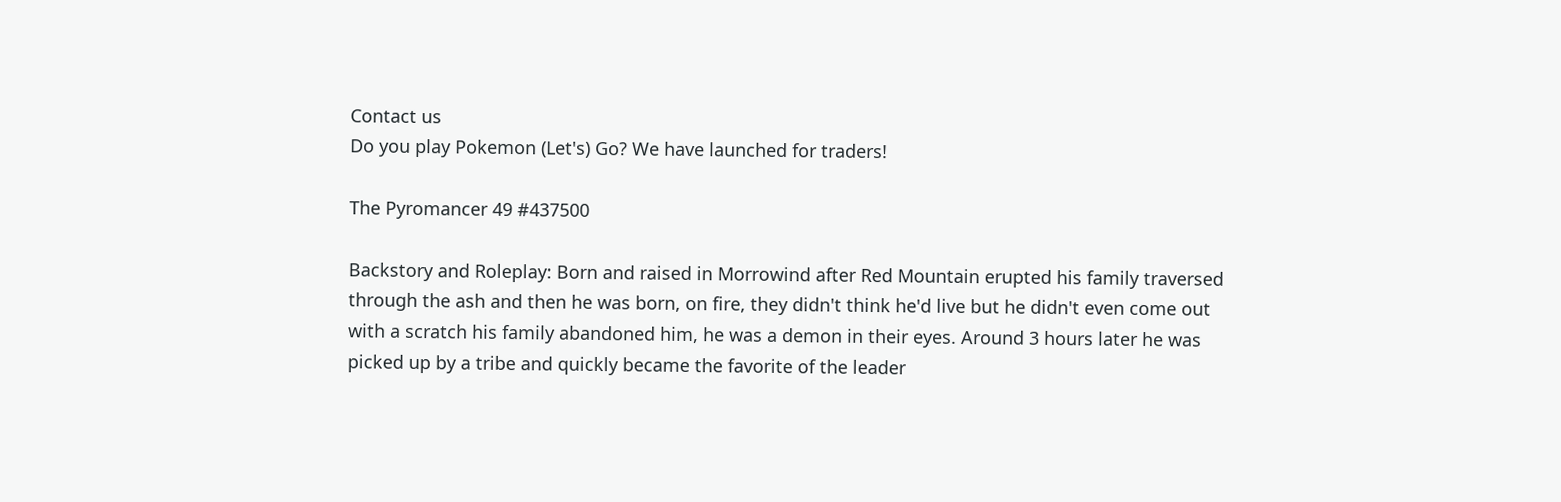Contact us
Do you play Pokemon (Let's) Go? We have launched for traders!

The Pyromancer 49 #437500

Backstory and Roleplay: Born and raised in Morrowind after Red Mountain erupted his family traversed through the ash and then he was born, on fire, they didn't think he'd live but he didn't even come out with a scratch his family abandoned him, he was a demon in their eyes. Around 3 hours later he was picked up by a tribe and quickly became the favorite of the leader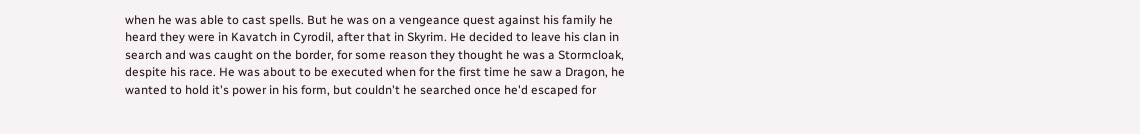when he was able to cast spells. But he was on a vengeance quest against his family he heard they were in Kavatch in Cyrodil, after that in Skyrim. He decided to leave his clan in search and was caught on the border, for some reason they thought he was a Stormcloak, despite his race. He was about to be executed when for the first time he saw a Dragon, he wanted to hold it's power in his form, but couldn't he searched once he'd escaped for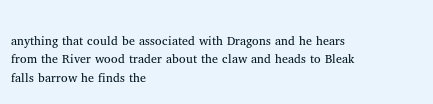anything that could be associated with Dragons and he hears from the River wood trader about the claw and heads to Bleak falls barrow he finds the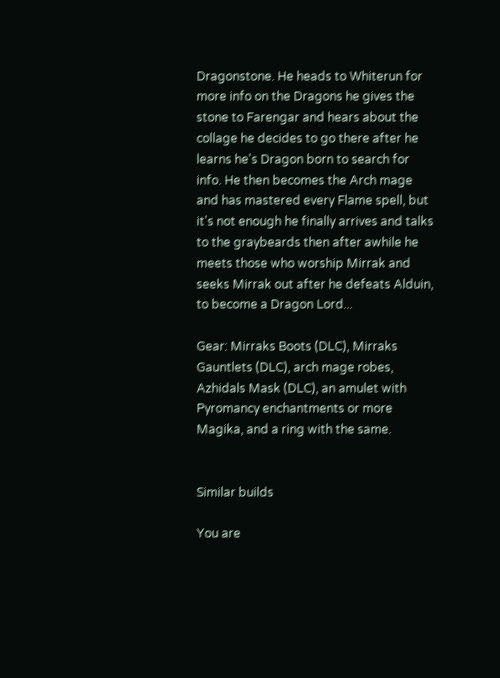Dragonstone. He heads to Whiterun for more info on the Dragons he gives the stone to Farengar and hears about the collage he decides to go there after he learns he's Dragon born to search for info. He then becomes the Arch mage and has mastered every Flame spell, but it's not enough he finally arrives and talks to the graybeards then after awhile he meets those who worship Mirrak and seeks Mirrak out after he defeats Alduin, to become a Dragon Lord...

Gear: Mirraks Boots (DLC), Mirraks Gauntlets (DLC), arch mage robes, Azhidals Mask (DLC), an amulet with Pyromancy enchantments or more Magika, and a ring with the same.


Similar builds

You are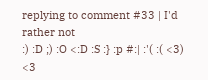replying to comment #33 | I'd rather not
:) :D ;) :O <:D :S :} :p #:| :'( :( <3) <3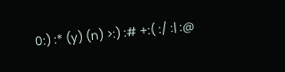0:) :* (y) (n) >:) :# +:( :/ :| :@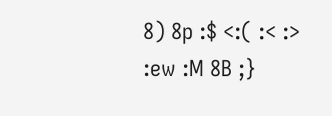8) 8p :$ <:( :< :> :ew :M 8B ;}